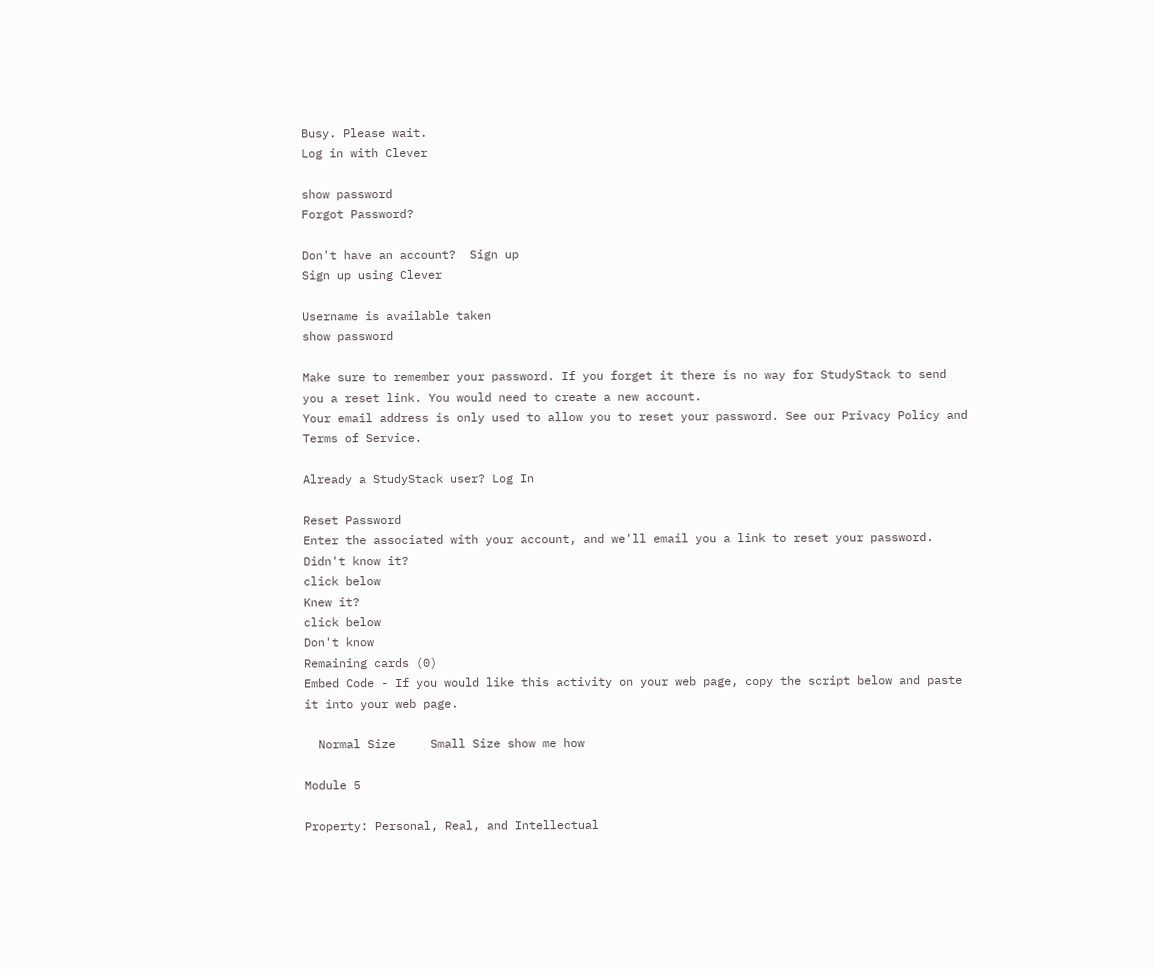Busy. Please wait.
Log in with Clever

show password
Forgot Password?

Don't have an account?  Sign up
Sign up using Clever

Username is available taken
show password

Make sure to remember your password. If you forget it there is no way for StudyStack to send you a reset link. You would need to create a new account.
Your email address is only used to allow you to reset your password. See our Privacy Policy and Terms of Service.

Already a StudyStack user? Log In

Reset Password
Enter the associated with your account, and we'll email you a link to reset your password.
Didn't know it?
click below
Knew it?
click below
Don't know
Remaining cards (0)
Embed Code - If you would like this activity on your web page, copy the script below and paste it into your web page.

  Normal Size     Small Size show me how

Module 5

Property: Personal, Real, and Intellectual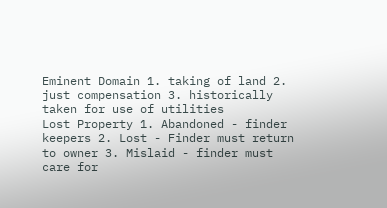Eminent Domain 1. taking of land 2. just compensation 3. historically taken for use of utilities
Lost Property 1. Abandoned - finder keepers 2. Lost - Finder must return to owner 3. Mislaid - finder must care for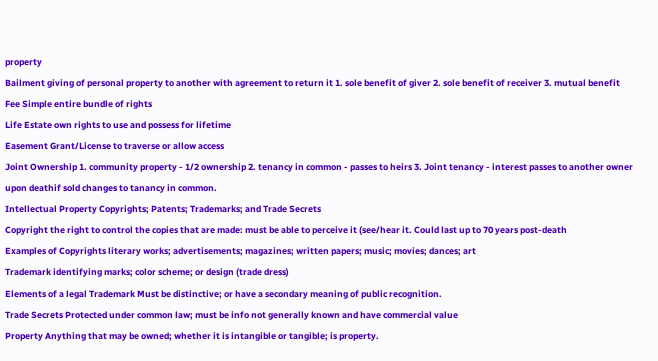property
Bailment giving of personal property to another with agreement to return it 1. sole benefit of giver 2. sole benefit of receiver 3. mutual benefit
Fee Simple entire bundle of rights
Life Estate own rights to use and possess for lifetime
Easement Grant/License to traverse or allow access
Joint Ownership 1. community property - 1/2 ownership 2. tenancy in common - passes to heirs 3. Joint tenancy - interest passes to another owner upon deathif sold changes to tanancy in common.
Intellectual Property Copyrights; Patents; Trademarks; and Trade Secrets
Copyright the right to control the copies that are made: must be able to perceive it (see/hear it. Could last up to 70 years post-death
Examples of Copyrights literary works; advertisements; magazines; written papers; music; movies; dances; art
Trademark identifying marks; color scheme; or design (trade dress)
Elements of a legal Trademark Must be distinctive; or have a secondary meaning of public recognition.
Trade Secrets Protected under common law; must be info not generally known and have commercial value
Property Anything that may be owned; whether it is intangible or tangible; is property.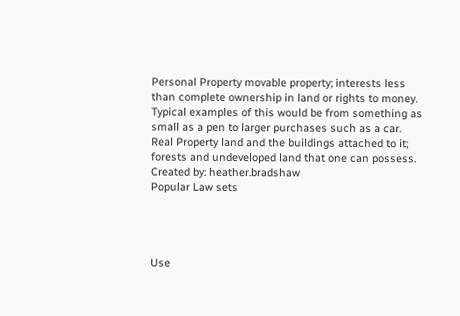Personal Property movable property; interests less than complete ownership in land or rights to money. Typical examples of this would be from something as small as a pen to larger purchases such as a car.
Real Property land and the buildings attached to it; forests and undeveloped land that one can possess.
Created by: heather.bradshaw
Popular Law sets




Use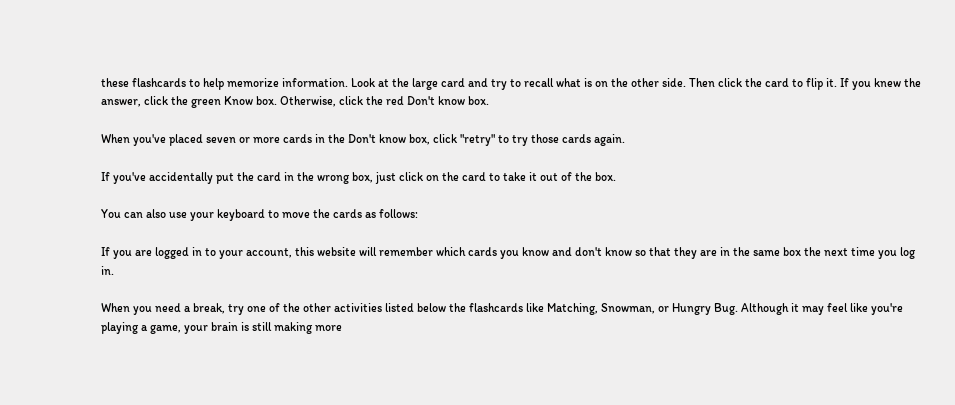these flashcards to help memorize information. Look at the large card and try to recall what is on the other side. Then click the card to flip it. If you knew the answer, click the green Know box. Otherwise, click the red Don't know box.

When you've placed seven or more cards in the Don't know box, click "retry" to try those cards again.

If you've accidentally put the card in the wrong box, just click on the card to take it out of the box.

You can also use your keyboard to move the cards as follows:

If you are logged in to your account, this website will remember which cards you know and don't know so that they are in the same box the next time you log in.

When you need a break, try one of the other activities listed below the flashcards like Matching, Snowman, or Hungry Bug. Although it may feel like you're playing a game, your brain is still making more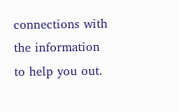connections with the information to help you out.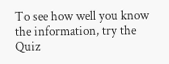To see how well you know the information, try the Quiz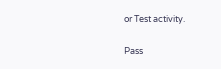or Test activity.

Pass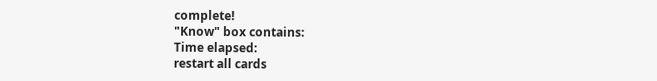complete!
"Know" box contains:
Time elapsed:
restart all cards